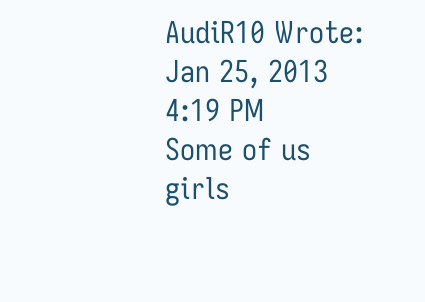AudiR10 Wrote:
Jan 25, 2013 4:19 PM
Some of us girls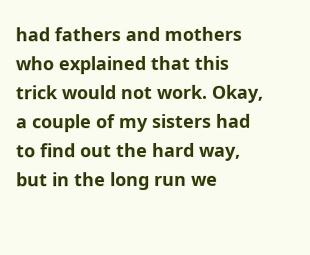had fathers and mothers who explained that this trick would not work. Okay, a couple of my sisters had to find out the hard way, but in the long run we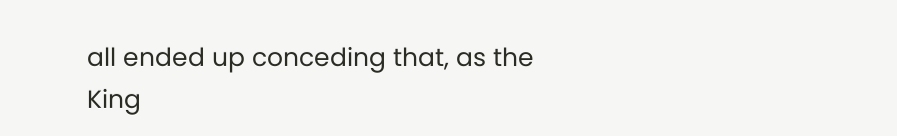all ended up conceding that, as the King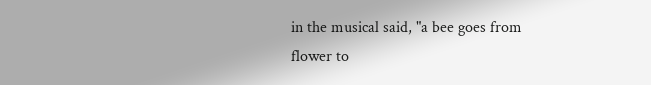in the musical said, "a bee goes from flower to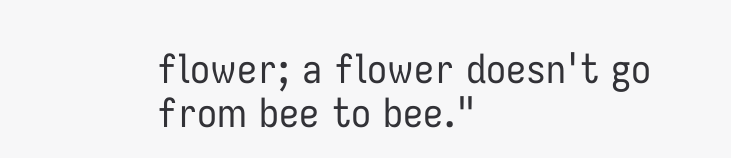flower; a flower doesn't go from bee to bee."